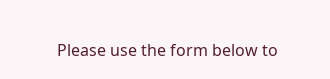Please use the form below to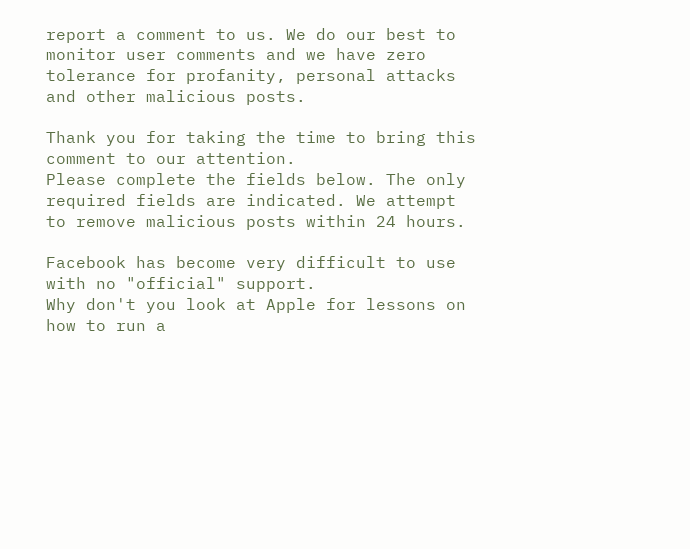report a comment to us. We do our best to monitor user comments and we have zero tolerance for profanity, personal attacks and other malicious posts.

Thank you for taking the time to bring this comment to our attention.
Please complete the fields below. The only required fields are indicated. We attempt to remove malicious posts within 24 hours.

Facebook has become very difficult to use with no "official" support.
Why don't you look at Apple for lessons on how to run a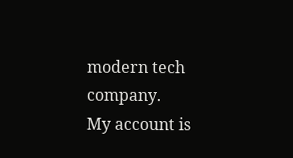modern tech company.
My account is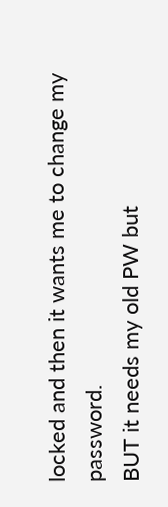locked and then it wants me to change my password.
BUT it needs my old PW but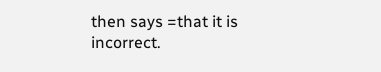then says =that it is incorrect.